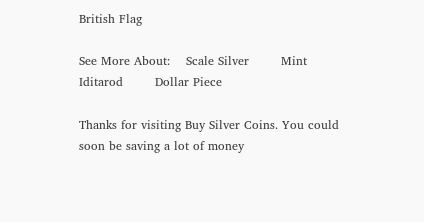British Flag

See More About:    Scale Silver        Mint Iditarod        Dollar Piece

Thanks for visiting Buy Silver Coins. You could soon be saving a lot of money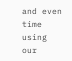and even time using our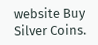website Buy Silver Coins.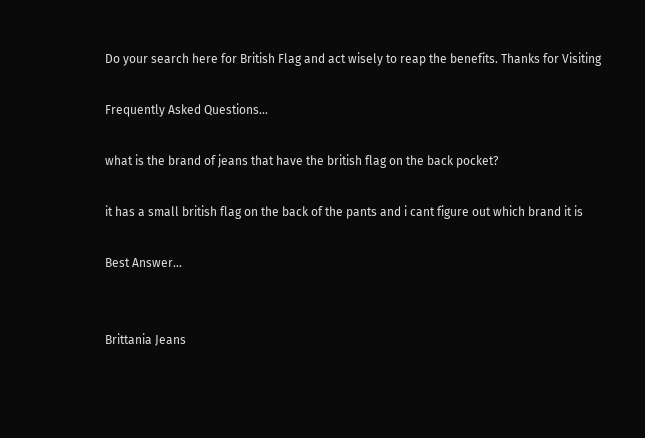Do your search here for British Flag and act wisely to reap the benefits. Thanks for Visiting

Frequently Asked Questions...

what is the brand of jeans that have the british flag on the back pocket?

it has a small british flag on the back of the pants and i cant figure out which brand it is

Best Answer...


Brittania Jeans